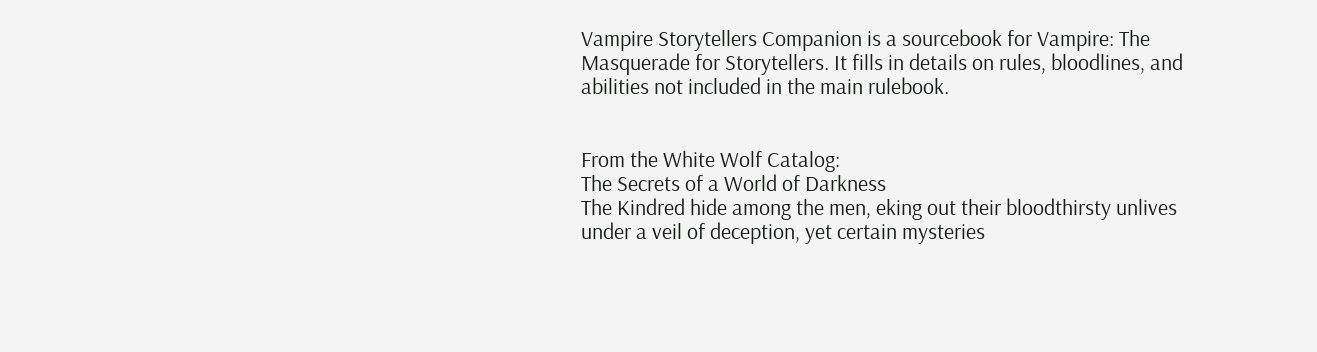Vampire Storytellers Companion is a sourcebook for Vampire: The Masquerade for Storytellers. It fills in details on rules, bloodlines, and abilities not included in the main rulebook.


From the White Wolf Catalog:
The Secrets of a World of Darkness
The Kindred hide among the men, eking out their bloodthirsty unlives under a veil of deception, yet certain mysteries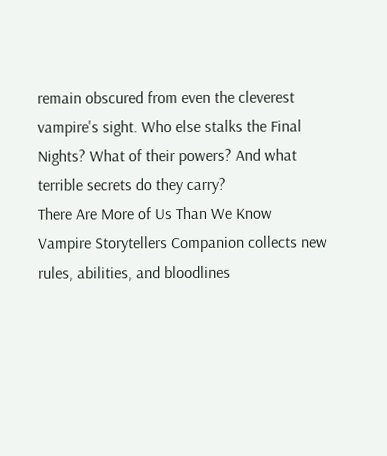remain obscured from even the cleverest vampire's sight. Who else stalks the Final Nights? What of their powers? And what terrible secrets do they carry?
There Are More of Us Than We Know
Vampire Storytellers Companion collects new rules, abilities, and bloodlines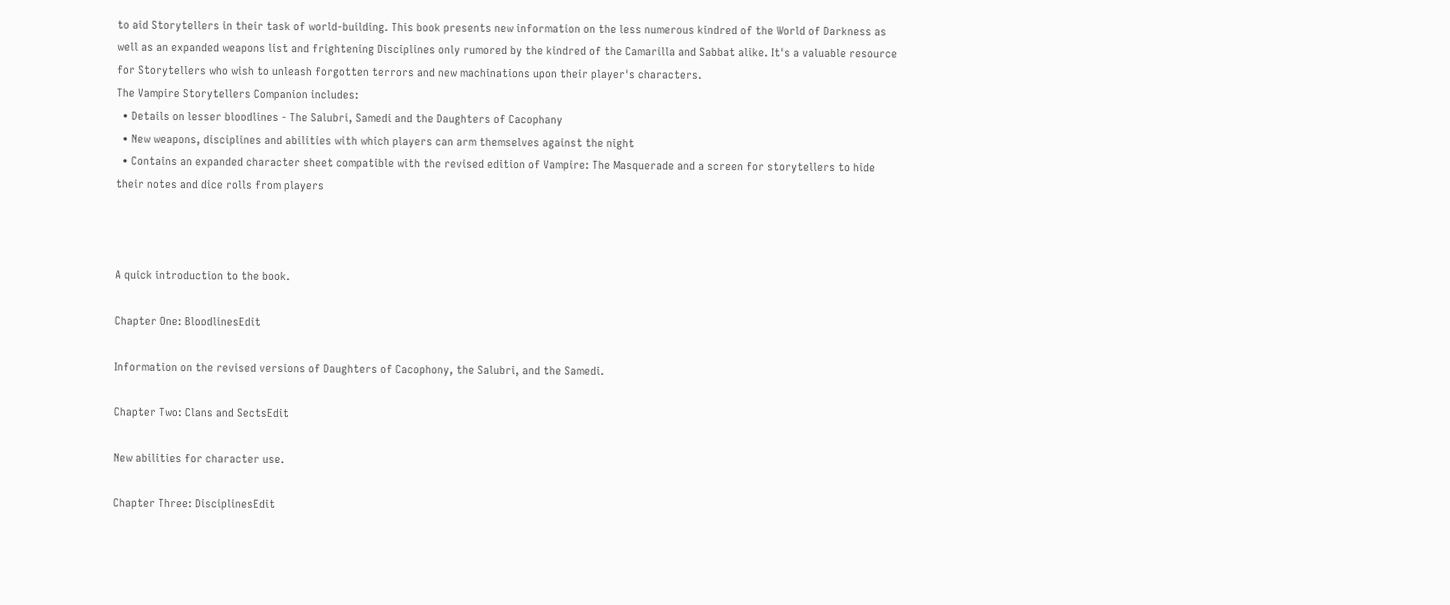to aid Storytellers in their task of world-building. This book presents new information on the less numerous kindred of the World of Darkness as well as an expanded weapons list and frightening Disciplines only rumored by the kindred of the Camarilla and Sabbat alike. It's a valuable resource for Storytellers who wish to unleash forgotten terrors and new machinations upon their player's characters.
The Vampire Storytellers Companion includes:
  • Details on lesser bloodlines - The Salubri, Samedi and the Daughters of Cacophany
  • New weapons, disciplines and abilities with which players can arm themselves against the night
  • Contains an expanded character sheet compatible with the revised edition of Vampire: The Masquerade and a screen for storytellers to hide their notes and dice rolls from players



A quick introduction to the book.

Chapter One: BloodlinesEdit

Information on the revised versions of Daughters of Cacophony, the Salubri, and the Samedi.

Chapter Two: Clans and SectsEdit

New abilities for character use.

Chapter Three: DisciplinesEdit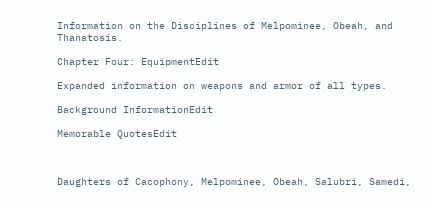Information on the Disciplines of Melpominee, Obeah, and Thanatosis.

Chapter Four: EquipmentEdit

Expanded information on weapons and armor of all types.

Background InformationEdit

Memorable QuotesEdit



Daughters of Cacophony, Melpominee, Obeah, Salubri, Samedi,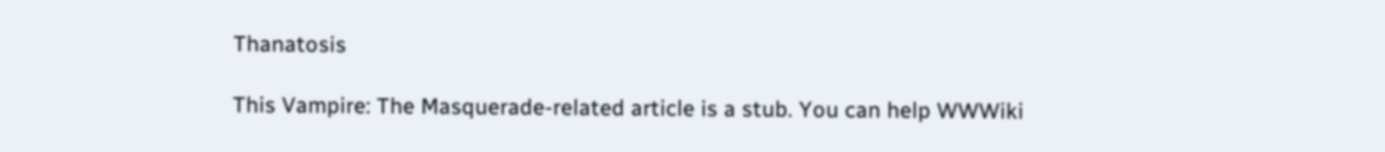Thanatosis

This Vampire: The Masquerade-related article is a stub. You can help WWWiki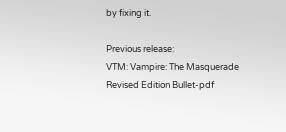by fixing it.

Previous release:
VTM: Vampire: The Masquerade Revised Edition Bullet-pdf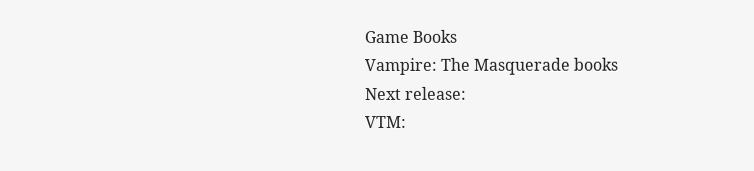Game Books
Vampire: The Masquerade books
Next release:
VTM: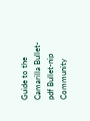Guide to the Camarilla Bullet-pdf Bullet-nip
Community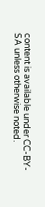content is available under CC-BY-SA unless otherwise noted.